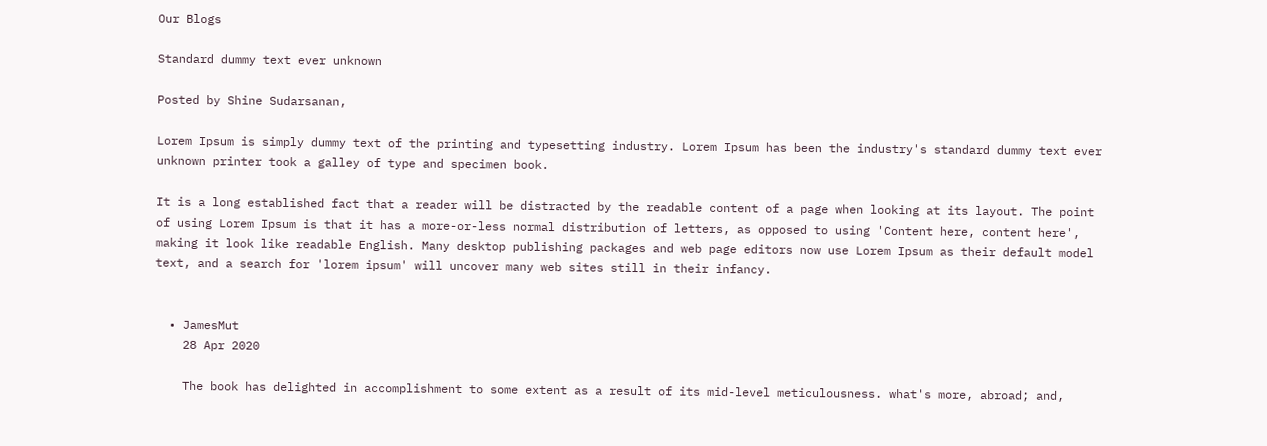Our Blogs

Standard dummy text ever unknown

Posted by Shine Sudarsanan,

Lorem Ipsum is simply dummy text of the printing and typesetting industry. Lorem Ipsum has been the industry's standard dummy text ever unknown printer took a galley of type and specimen book.

It is a long established fact that a reader will be distracted by the readable content of a page when looking at its layout. The point of using Lorem Ipsum is that it has a more-or-less normal distribution of letters, as opposed to using 'Content here, content here', making it look like readable English. Many desktop publishing packages and web page editors now use Lorem Ipsum as their default model text, and a search for 'lorem ipsum' will uncover many web sites still in their infancy.


  • JamesMut
    28 Apr 2020

    The book has delighted in accomplishment to some extent as a result of its mid-level meticulousness. what's more, abroad; and,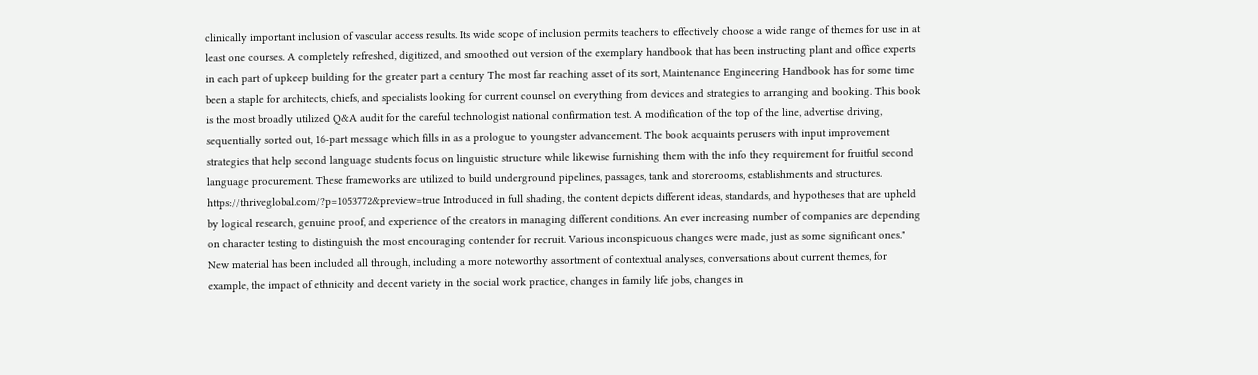clinically important inclusion of vascular access results. Its wide scope of inclusion permits teachers to effectively choose a wide range of themes for use in at least one courses. A completely refreshed, digitized, and smoothed out version of the exemplary handbook that has been instructing plant and office experts in each part of upkeep building for the greater part a century The most far reaching asset of its sort, Maintenance Engineering Handbook has for some time been a staple for architects, chiefs, and specialists looking for current counsel on everything from devices and strategies to arranging and booking. This book is the most broadly utilized Q&A audit for the careful technologist national confirmation test. A modification of the top of the line, advertise driving, sequentially sorted out, 16-part message which fills in as a prologue to youngster advancement. The book acquaints perusers with input improvement strategies that help second language students focus on linguistic structure while likewise furnishing them with the info they requirement for fruitful second language procurement. These frameworks are utilized to build underground pipelines, passages, tank and storerooms, establishments and structures. https://thriveglobal.com/?p=1053772&preview=true Introduced in full shading, the content depicts different ideas, standards, and hypotheses that are upheld by logical research, genuine proof, and experience of the creators in managing different conditions. An ever increasing number of companies are depending on character testing to distinguish the most encouraging contender for recruit. Various inconspicuous changes were made, just as some significant ones." New material has been included all through, including a more noteworthy assortment of contextual analyses, conversations about current themes, for example, the impact of ethnicity and decent variety in the social work practice, changes in family life jobs, changes in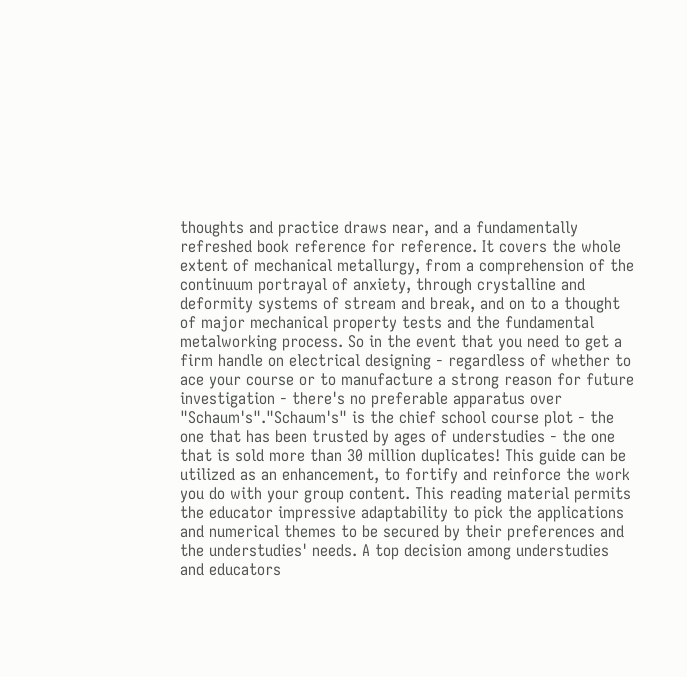thoughts and practice draws near, and a fundamentally refreshed book reference for reference. It covers the whole extent of mechanical metallurgy, from a comprehension of the continuum portrayal of anxiety, through crystalline and deformity systems of stream and break, and on to a thought of major mechanical property tests and the fundamental metalworking process. So in the event that you need to get a firm handle on electrical designing - regardless of whether to ace your course or to manufacture a strong reason for future investigation - there's no preferable apparatus over "Schaum's"."Schaum's" is the chief school course plot - the one that has been trusted by ages of understudies - the one that is sold more than 30 million duplicates! This guide can be utilized as an enhancement, to fortify and reinforce the work you do with your group content. This reading material permits the educator impressive adaptability to pick the applications and numerical themes to be secured by their preferences and the understudies' needs. A top decision among understudies and educators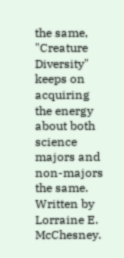the same, "Creature Diversity" keeps on acquiring the energy about both science majors and non-majors the same. Written by Lorraine E. McChesney.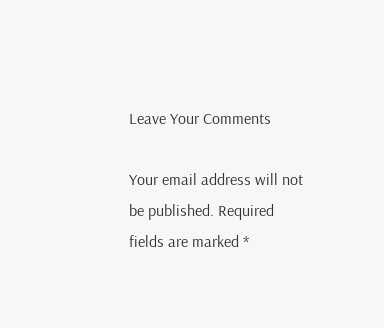Leave Your Comments

Your email address will not be published. Required fields are marked *